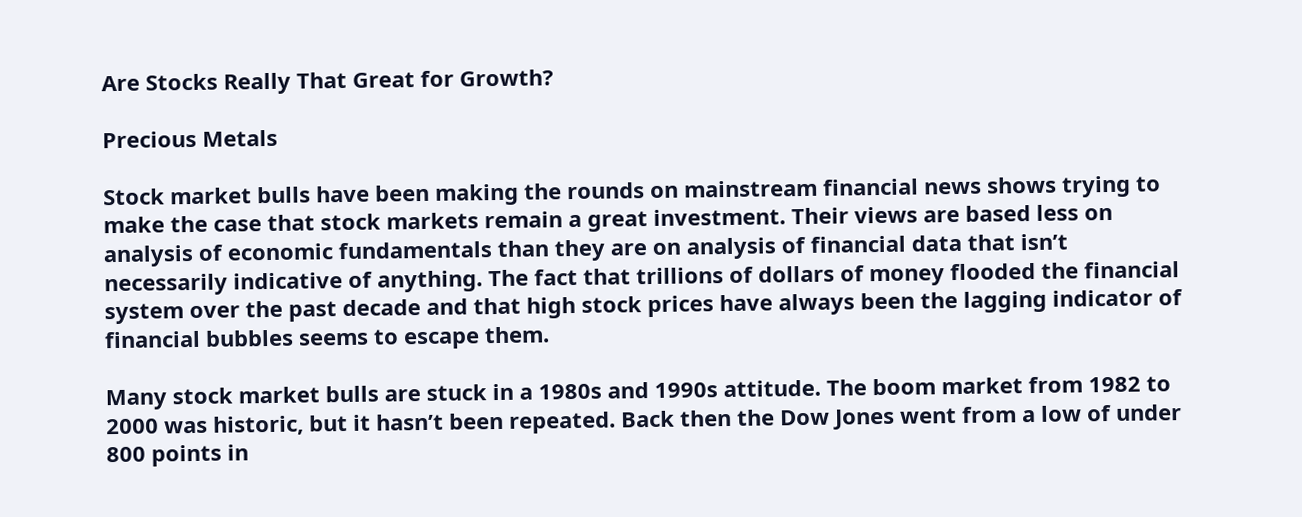Are Stocks Really That Great for Growth?

Precious Metals

Stock market bulls have been making the rounds on mainstream financial news shows trying to make the case that stock markets remain a great investment. Their views are based less on analysis of economic fundamentals than they are on analysis of financial data that isn’t necessarily indicative of anything. The fact that trillions of dollars of money flooded the financial system over the past decade and that high stock prices have always been the lagging indicator of financial bubbles seems to escape them.

Many stock market bulls are stuck in a 1980s and 1990s attitude. The boom market from 1982 to 2000 was historic, but it hasn’t been repeated. Back then the Dow Jones went from a low of under 800 points in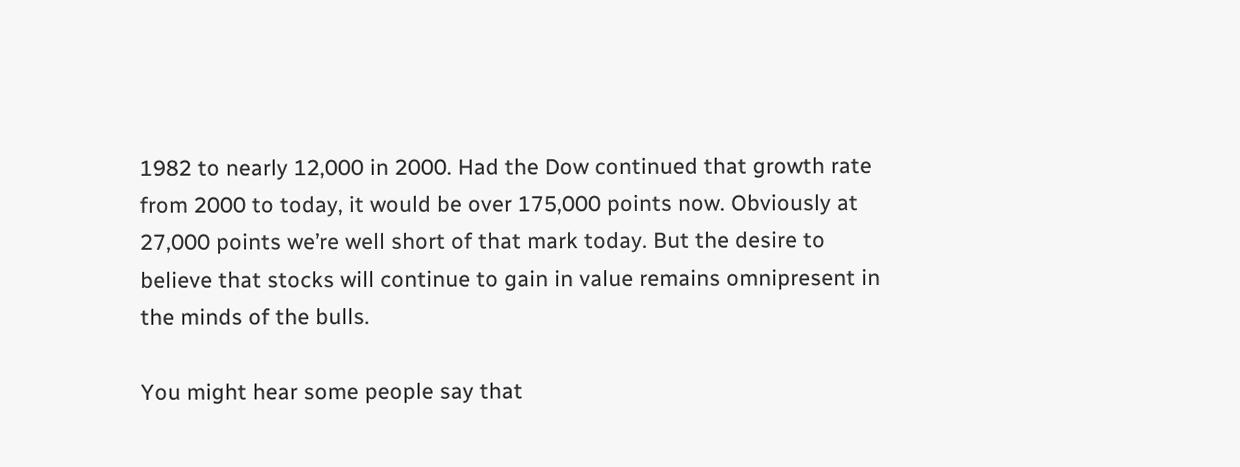1982 to nearly 12,000 in 2000. Had the Dow continued that growth rate from 2000 to today, it would be over 175,000 points now. Obviously at 27,000 points we’re well short of that mark today. But the desire to believe that stocks will continue to gain in value remains omnipresent in the minds of the bulls.

You might hear some people say that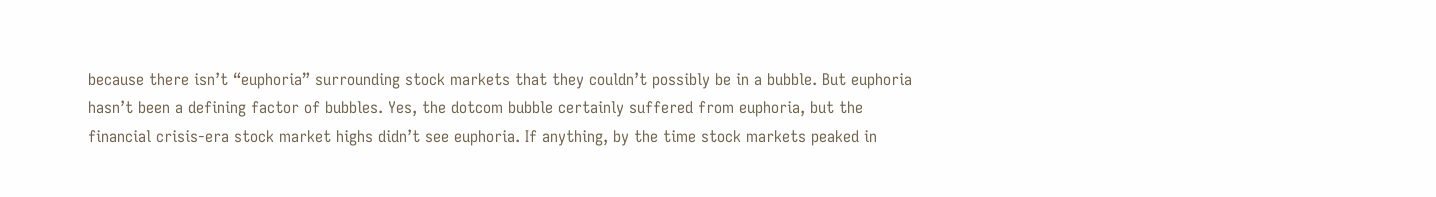because there isn’t “euphoria” surrounding stock markets that they couldn’t possibly be in a bubble. But euphoria hasn’t been a defining factor of bubbles. Yes, the dotcom bubble certainly suffered from euphoria, but the financial crisis-era stock market highs didn’t see euphoria. If anything, by the time stock markets peaked in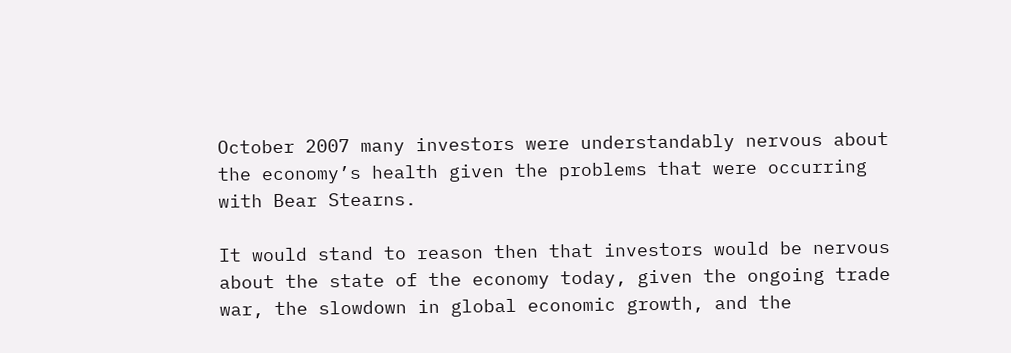October 2007 many investors were understandably nervous about the economy’s health given the problems that were occurring with Bear Stearns.

It would stand to reason then that investors would be nervous about the state of the economy today, given the ongoing trade war, the slowdown in global economic growth, and the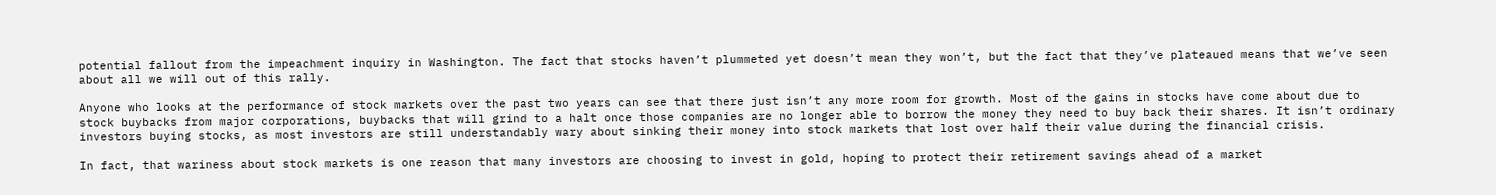potential fallout from the impeachment inquiry in Washington. The fact that stocks haven’t plummeted yet doesn’t mean they won’t, but the fact that they’ve plateaued means that we’ve seen about all we will out of this rally.

Anyone who looks at the performance of stock markets over the past two years can see that there just isn’t any more room for growth. Most of the gains in stocks have come about due to stock buybacks from major corporations, buybacks that will grind to a halt once those companies are no longer able to borrow the money they need to buy back their shares. It isn’t ordinary investors buying stocks, as most investors are still understandably wary about sinking their money into stock markets that lost over half their value during the financial crisis.

In fact, that wariness about stock markets is one reason that many investors are choosing to invest in gold, hoping to protect their retirement savings ahead of a market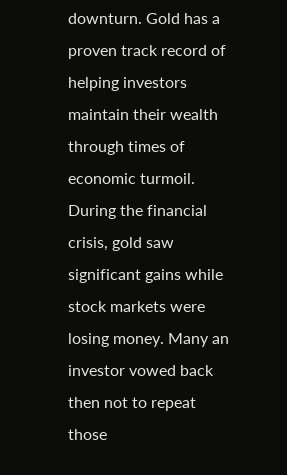downturn. Gold has a proven track record of helping investors maintain their wealth through times of economic turmoil. During the financial crisis, gold saw significant gains while stock markets were losing money. Many an investor vowed back then not to repeat those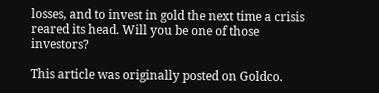losses, and to invest in gold the next time a crisis reared its head. Will you be one of those investors?

This article was originally posted on Goldco.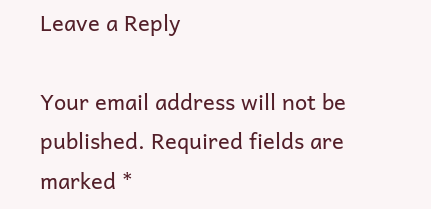Leave a Reply

Your email address will not be published. Required fields are marked *